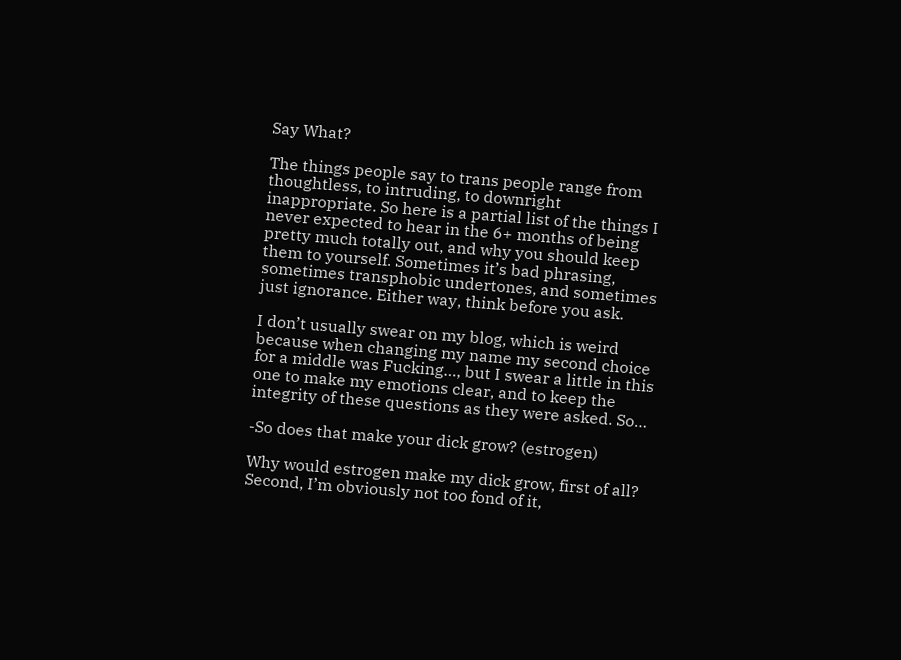Say What?

The things people say to trans people range from thoughtless, to intruding, to downright inappropriate. So here is a partial list of the things I never expected to hear in the 6+ months of being pretty much totally out, and why you should keep them to yourself. Sometimes it’s bad phrasing, sometimes transphobic undertones, and sometimes just ignorance. Either way, think before you ask.

I don’t usually swear on my blog, which is weird because when changing my name my second choice for a middle was Fucking…, but I swear a little in this one to make my emotions clear, and to keep the integrity of these questions as they were asked. So…

-So does that make your dick grow? (estrogen)

Why would estrogen make my dick grow, first of all? Second, I’m obviously not too fond of it,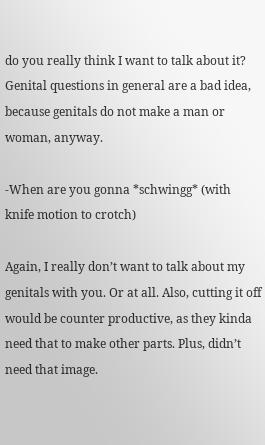do you really think I want to talk about it? Genital questions in general are a bad idea, because genitals do not make a man or woman, anyway.

-When are you gonna *schwingg* (with knife motion to crotch)

Again, I really don’t want to talk about my genitals with you. Or at all. Also, cutting it off would be counter productive, as they kinda need that to make other parts. Plus, didn’t need that image.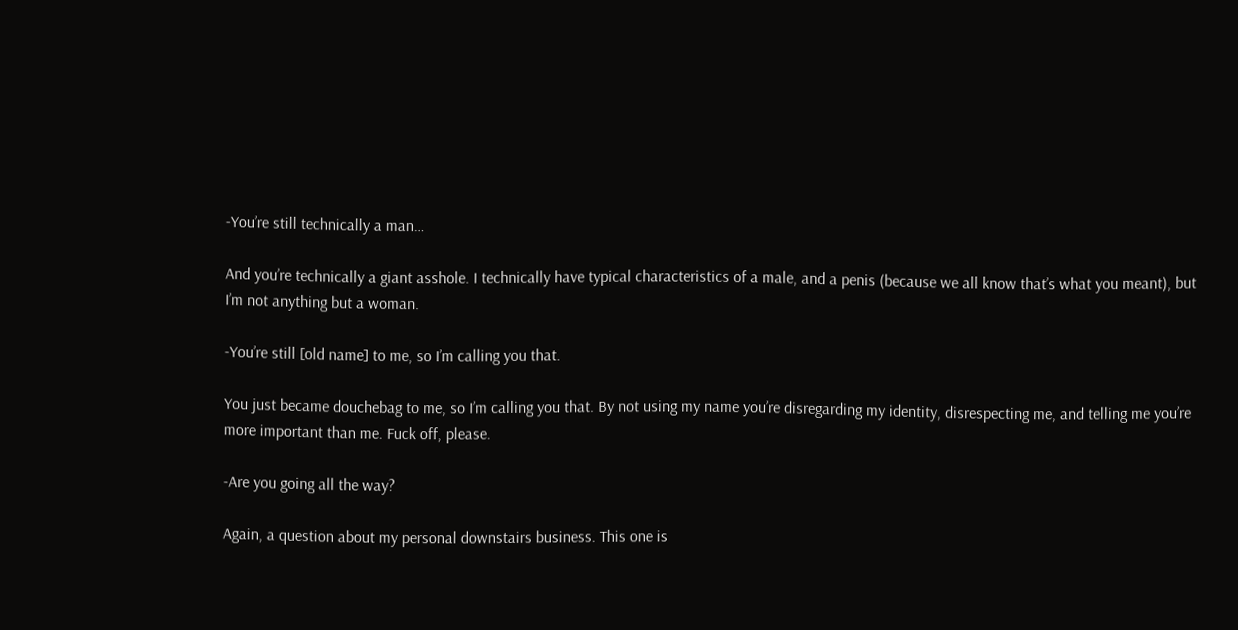-You’re still technically a man…

And you’re technically a giant asshole. I technically have typical characteristics of a male, and a penis (because we all know that’s what you meant), but I’m not anything but a woman.

-You’re still [old name] to me, so I’m calling you that.

You just became douchebag to me, so I’m calling you that. By not using my name you’re disregarding my identity, disrespecting me, and telling me you’re more important than me. Fuck off, please.

-Are you going all the way?

Again, a question about my personal downstairs business. This one is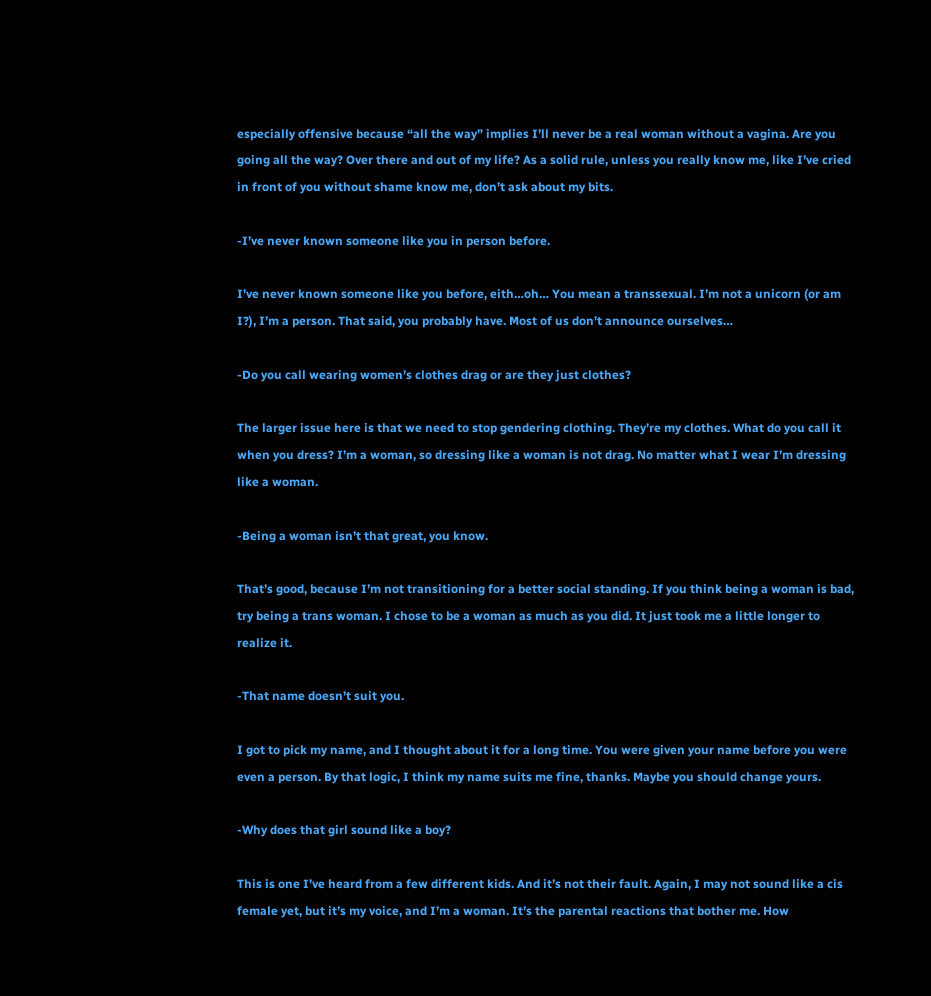especially offensive because “all the way” implies I’ll never be a real woman without a vagina. Are you going all the way? Over there and out of my life? As a solid rule, unless you really know me, like I’ve cried in front of you without shame know me, don’t ask about my bits.

-I’ve never known someone like you in person before.

I’ve never known someone like you before, eith…oh… You mean a transsexual. I’m not a unicorn (or am I?), I’m a person. That said, you probably have. Most of us don’t announce ourselves…

-Do you call wearing women’s clothes drag or are they just clothes?

The larger issue here is that we need to stop gendering clothing. They’re my clothes. What do you call it when you dress? I’m a woman, so dressing like a woman is not drag. No matter what I wear I’m dressing like a woman.

-Being a woman isn’t that great, you know.

That’s good, because I’m not transitioning for a better social standing. If you think being a woman is bad, try being a trans woman. I chose to be a woman as much as you did. It just took me a little longer to realize it.

-That name doesn’t suit you.

I got to pick my name, and I thought about it for a long time. You were given your name before you were even a person. By that logic, I think my name suits me fine, thanks. Maybe you should change yours.

-Why does that girl sound like a boy?

This is one I’ve heard from a few different kids. And it’s not their fault. Again, I may not sound like a cis female yet, but it’s my voice, and I’m a woman. It’s the parental reactions that bother me. How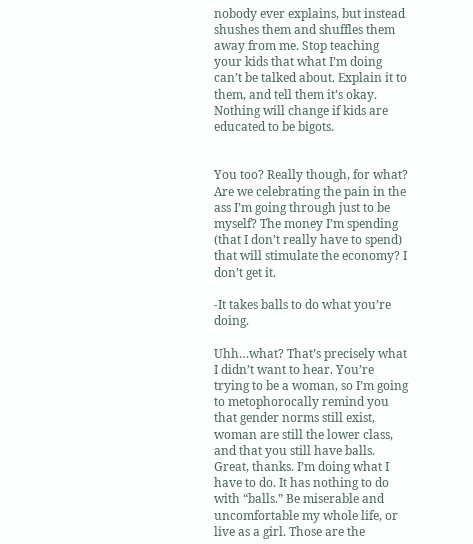nobody ever explains, but instead shushes them and shuffles them away from me. Stop teaching your kids that what I’m doing can’t be talked about. Explain it to them, and tell them it’s okay. Nothing will change if kids are educated to be bigots.


You too? Really though, for what? Are we celebrating the pain in the ass I’m going through just to be myself? The money I’m spending (that I don’t really have to spend) that will stimulate the economy? I don’t get it.

-It takes balls to do what you’re doing.

Uhh…what? That’s precisely what I didn’t want to hear. You’re trying to be a woman, so I’m going to metophorocally remind you that gender norms still exist, woman are still the lower class, and that you still have balls. Great, thanks. I’m doing what I have to do. It has nothing to do with “balls.” Be miserable and uncomfortable my whole life, or live as a girl. Those are the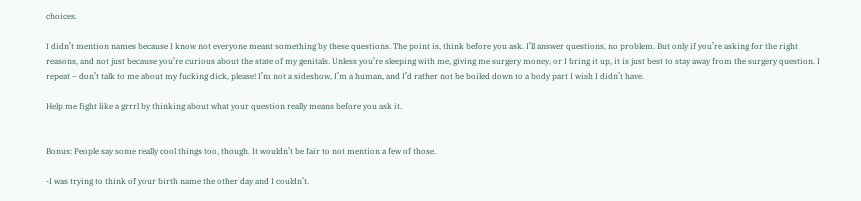choices.

I didn’t mention names because I know not everyone meant something by these questions. The point is, think before you ask. I’ll answer questions, no problem. But only if you’re asking for the right reasons, and not just because you’re curious about the state of my genitals. Unless you’re sleeping with me, giving me surgery money, or I bring it up, it is just best to stay away from the surgery question. I repeat – don’t talk to me about my fucking dick, please! I’m not a sideshow, I’m a human, and I’d rather not be boiled down to a body part I wish I didn’t have.

Help me fight like a grrrl by thinking about what your question really means before you ask it.


Bonus: People say some really cool things too, though. It wouldn’t be fair to not mention a few of those.

-I was trying to think of your birth name the other day and I couldn’t.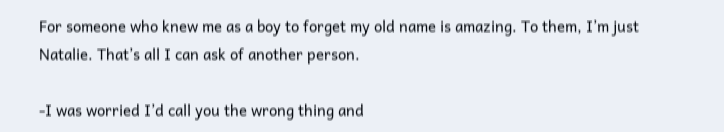For someone who knew me as a boy to forget my old name is amazing. To them, I’m just Natalie. That’s all I can ask of another person.

-I was worried I’d call you the wrong thing and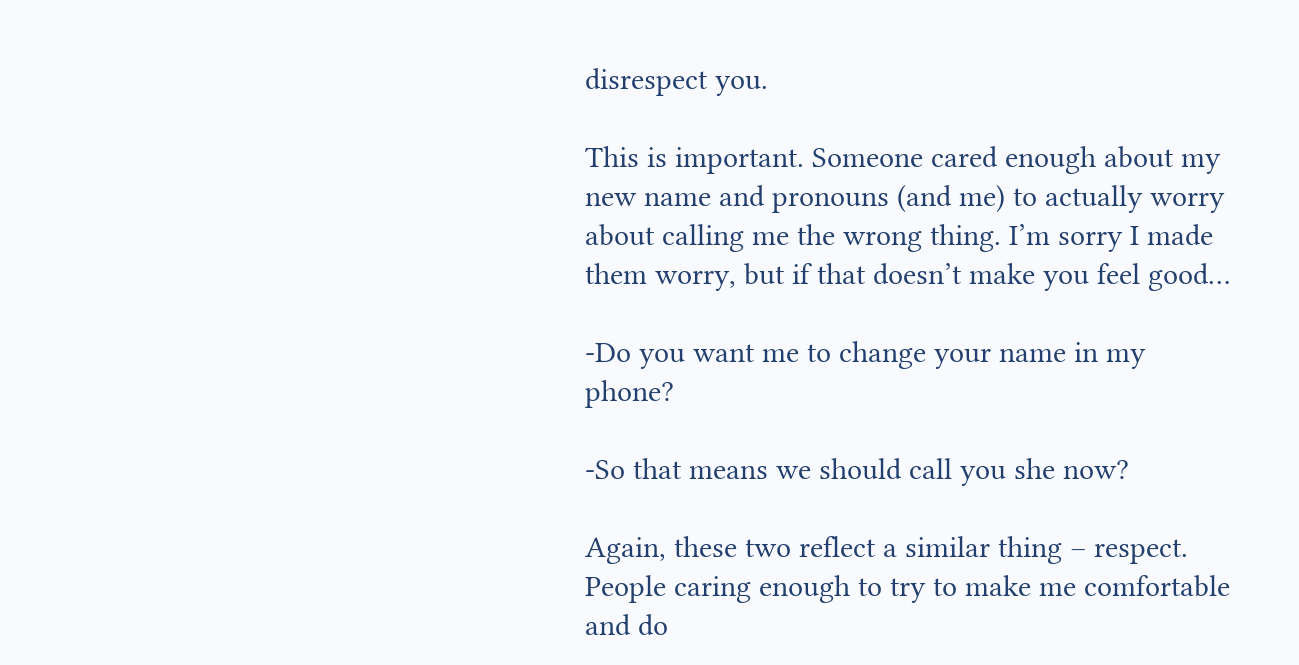disrespect you.

This is important. Someone cared enough about my new name and pronouns (and me) to actually worry about calling me the wrong thing. I’m sorry I made them worry, but if that doesn’t make you feel good…

-Do you want me to change your name in my phone?

-So that means we should call you she now?

Again, these two reflect a similar thing – respect. People caring enough to try to make me comfortable and do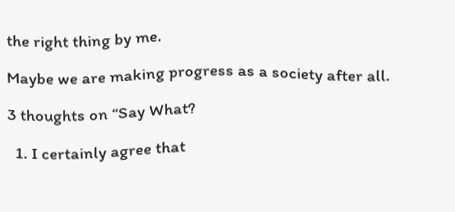the right thing by me.

Maybe we are making progress as a society after all.

3 thoughts on “Say What?

  1. I certainly agree that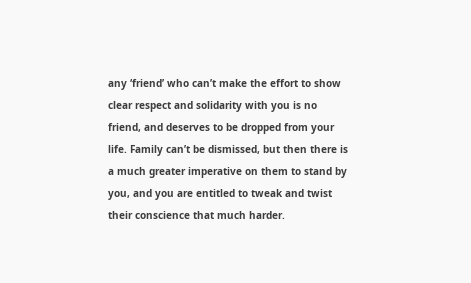any ‘friend’ who can’t make the effort to show clear respect and solidarity with you is no friend, and deserves to be dropped from your life. Family can’t be dismissed, but then there is a much greater imperative on them to stand by you, and you are entitled to tweak and twist their conscience that much harder.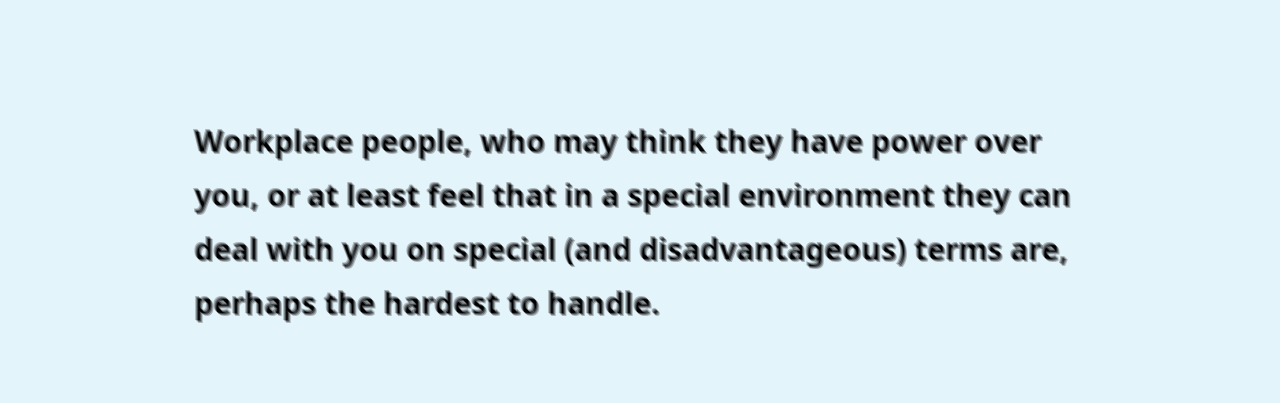Workplace people, who may think they have power over you, or at least feel that in a special environment they can deal with you on special (and disadvantageous) terms are, perhaps the hardest to handle.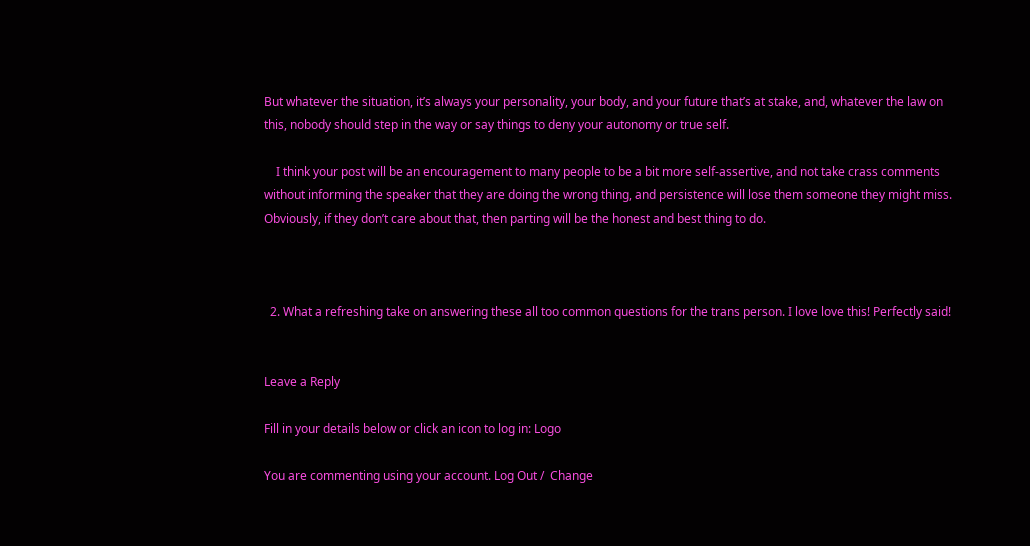But whatever the situation, it’s always your personality, your body, and your future that’s at stake, and, whatever the law on this, nobody should step in the way or say things to deny your autonomy or true self.

    I think your post will be an encouragement to many people to be a bit more self-assertive, and not take crass comments without informing the speaker that they are doing the wrong thing, and persistence will lose them someone they might miss. Obviously, if they don’t care about that, then parting will be the honest and best thing to do.



  2. What a refreshing take on answering these all too common questions for the trans person. I love love this! Perfectly said!


Leave a Reply

Fill in your details below or click an icon to log in: Logo

You are commenting using your account. Log Out /  Change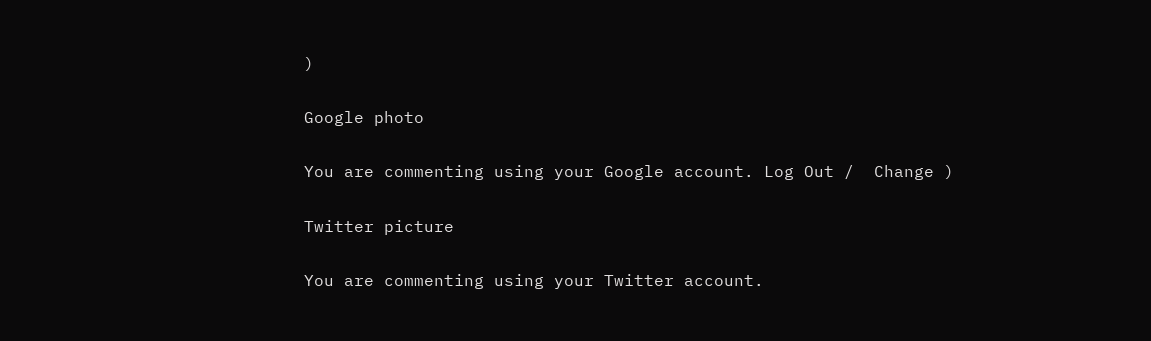)

Google photo

You are commenting using your Google account. Log Out /  Change )

Twitter picture

You are commenting using your Twitter account.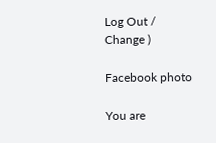Log Out /  Change )

Facebook photo

You are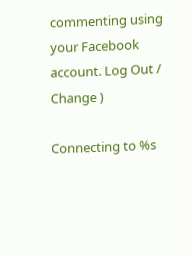commenting using your Facebook account. Log Out /  Change )

Connecting to %s